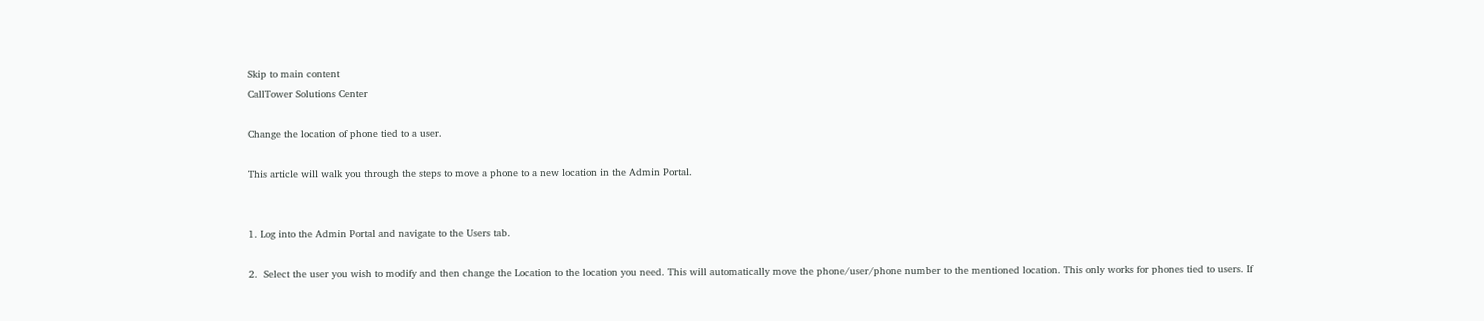Skip to main content
CallTower Solutions Center

Change the location of phone tied to a user.

This article will walk you through the steps to move a phone to a new location in the Admin Portal.


1. Log into the Admin Portal and navigate to the Users tab.

2.  Select the user you wish to modify and then change the Location to the location you need. This will automatically move the phone/user/phone number to the mentioned location. This only works for phones tied to users. If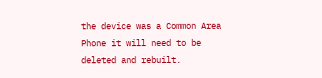the device was a Common Area Phone it will need to be deleted and rebuilt.